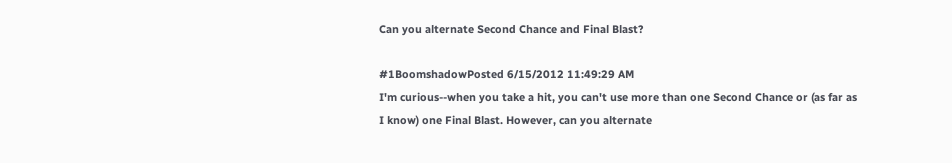Can you alternate Second Chance and Final Blast?

#1BoomshadowPosted 6/15/2012 11:49:29 AM
I'm curious--when you take a hit, you can't use more than one Second Chance or (as far as I know) one Final Blast. However, can you alternate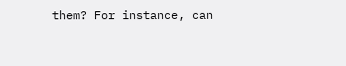them? For instance, can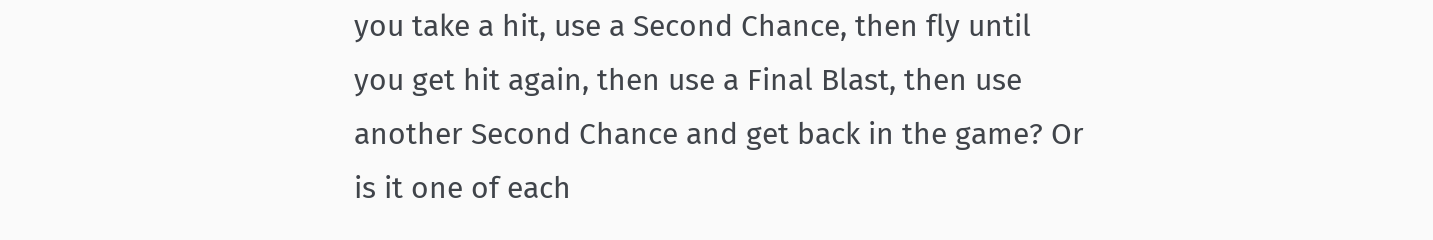you take a hit, use a Second Chance, then fly until you get hit again, then use a Final Blast, then use another Second Chance and get back in the game? Or is it one of each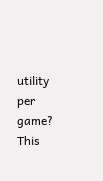utility per game? This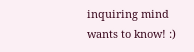inquiring mind wants to know! :)